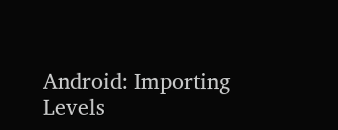Android: Importing Levels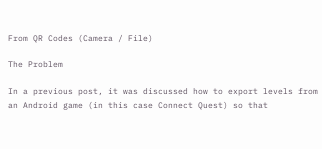From QR Codes (Camera / File)

The Problem

In a previous post, it was discussed how to export levels from an Android game (in this case Connect Quest) so that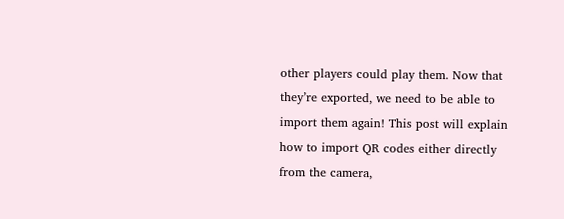other players could play them. Now that they’re exported, we need to be able to import them again! This post will explain how to import QR codes either directly from the camera,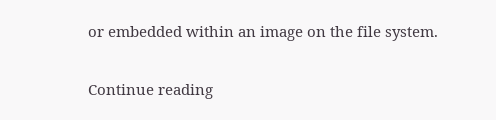or embedded within an image on the file system.

Continue reading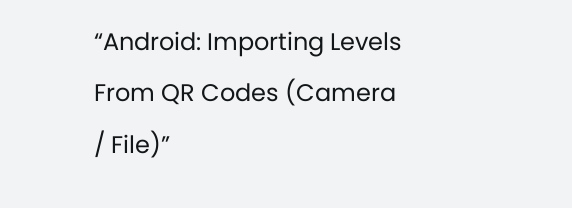“Android: Importing Levels From QR Codes (Camera / File)”